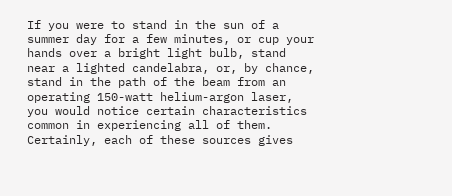If you were to stand in the sun of a summer day for a few minutes, or cup your hands over a bright light bulb, stand near a lighted candelabra, or, by chance, stand in the path of the beam from an operating 150-watt helium-argon laser, you would notice certain characteristics common in experiencing all of them. Certainly, each of these sources gives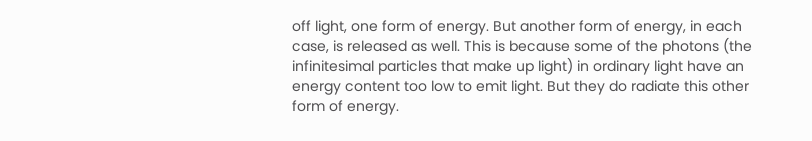off light, one form of energy. But another form of energy, in each case, is released as well. This is because some of the photons (the infinitesimal particles that make up light) in ordinary light have an energy content too low to emit light. But they do radiate this other form of energy.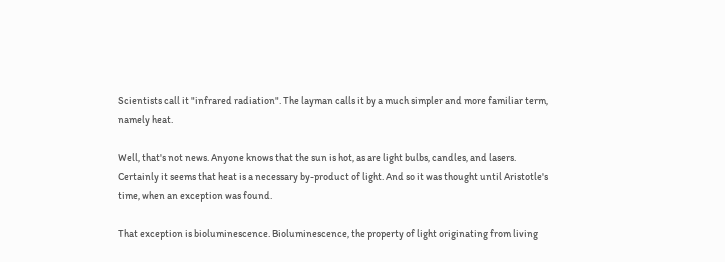Scientists call it "infrared radiation". The layman calls it by a much simpler and more familiar term, namely heat.

Well, that's not news. Anyone knows that the sun is hot, as are light bulbs, candles, and lasers. Certainly it seems that heat is a necessary by-product of light. And so it was thought until Aristotle's time, when an exception was found.

That exception is bioluminescence. Bioluminescence, the property of light originating from living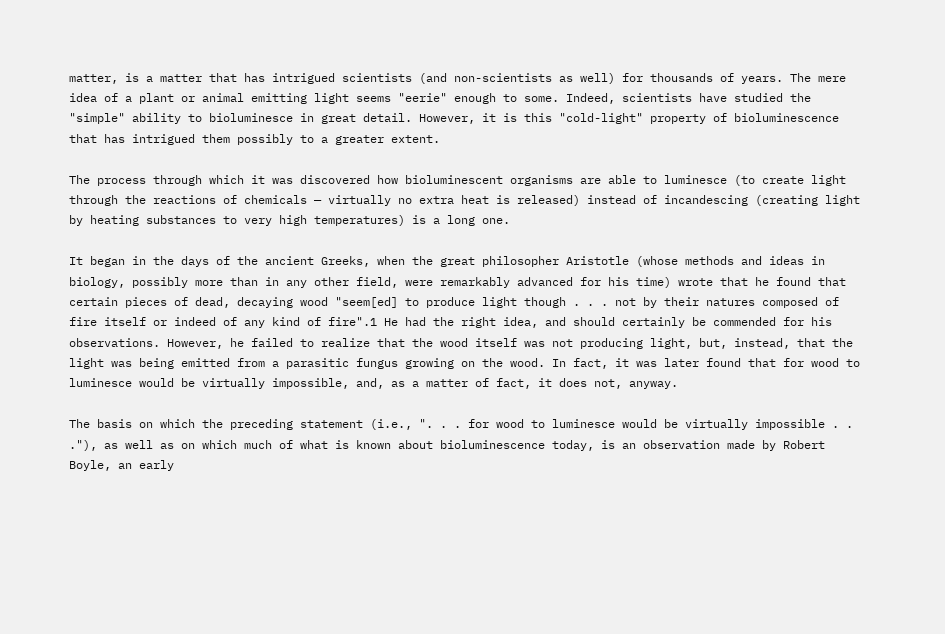matter, is a matter that has intrigued scientists (and non-scientists as well) for thousands of years. The mere idea of a plant or animal emitting light seems "eerie" enough to some. Indeed, scientists have studied the "simple" ability to bioluminesce in great detail. However, it is this "cold-light" property of bioluminescence that has intrigued them possibly to a greater extent.

The process through which it was discovered how bioluminescent organisms are able to luminesce (to create light through the reactions of chemicals — virtually no extra heat is released) instead of incandescing (creating light by heating substances to very high temperatures) is a long one.

It began in the days of the ancient Greeks, when the great philosopher Aristotle (whose methods and ideas in biology, possibly more than in any other field, were remarkably advanced for his time) wrote that he found that certain pieces of dead, decaying wood "seem[ed] to produce light though . . . not by their natures composed of fire itself or indeed of any kind of fire".1 He had the right idea, and should certainly be commended for his observations. However, he failed to realize that the wood itself was not producing light, but, instead, that the light was being emitted from a parasitic fungus growing on the wood. In fact, it was later found that for wood to luminesce would be virtually impossible, and, as a matter of fact, it does not, anyway.

The basis on which the preceding statement (i.e., ". . . for wood to luminesce would be virtually impossible . . ."), as well as on which much of what is known about bioluminescence today, is an observation made by Robert Boyle, an early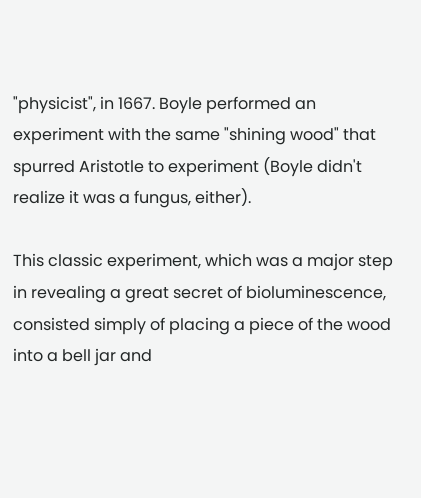"physicist", in 1667. Boyle performed an experiment with the same "shining wood" that spurred Aristotle to experiment (Boyle didn't realize it was a fungus, either).

This classic experiment, which was a major step in revealing a great secret of bioluminescence, consisted simply of placing a piece of the wood into a bell jar and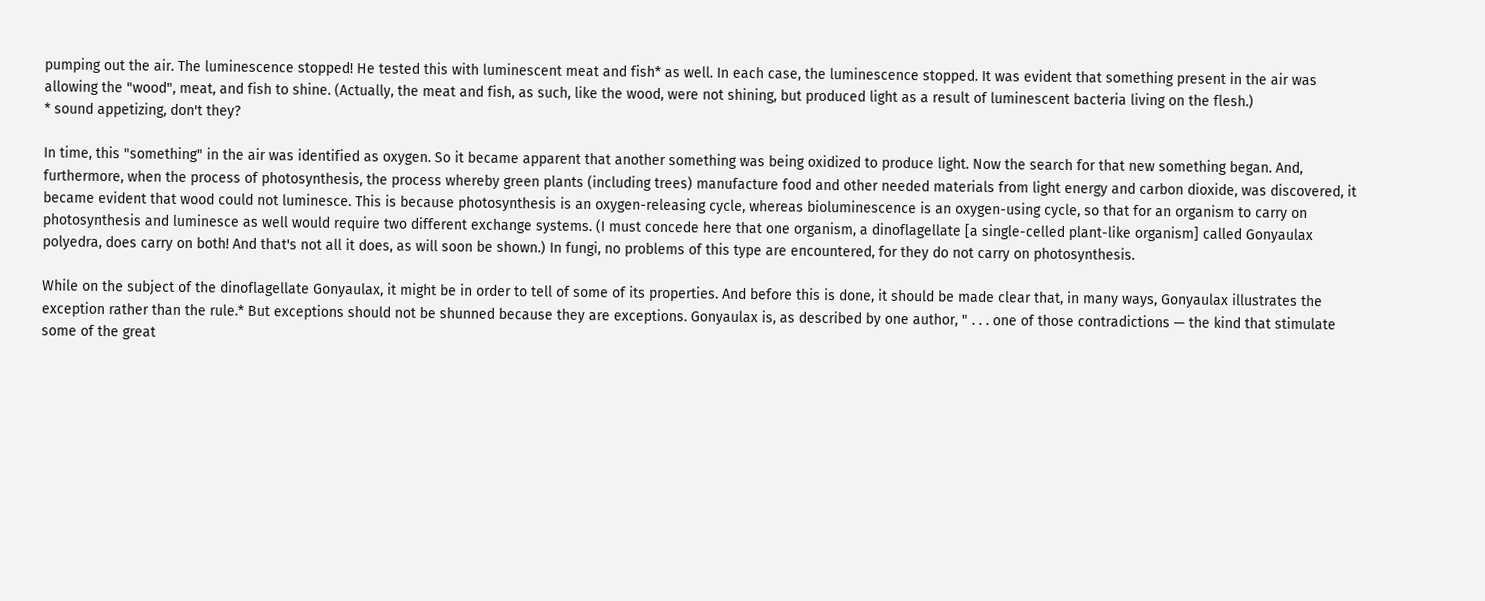pumping out the air. The luminescence stopped! He tested this with luminescent meat and fish* as well. In each case, the luminescence stopped. It was evident that something present in the air was allowing the "wood", meat, and fish to shine. (Actually, the meat and fish, as such, like the wood, were not shining, but produced light as a result of luminescent bacteria living on the flesh.)
* sound appetizing, don't they?

In time, this "something" in the air was identified as oxygen. So it became apparent that another something was being oxidized to produce light. Now the search for that new something began. And, furthermore, when the process of photosynthesis, the process whereby green plants (including trees) manufacture food and other needed materials from light energy and carbon dioxide, was discovered, it became evident that wood could not luminesce. This is because photosynthesis is an oxygen-releasing cycle, whereas bioluminescence is an oxygen-using cycle, so that for an organism to carry on photosynthesis and luminesce as well would require two different exchange systems. (I must concede here that one organism, a dinoflagellate [a single-celled plant-like organism] called Gonyaulax polyedra, does carry on both! And that's not all it does, as will soon be shown.) In fungi, no problems of this type are encountered, for they do not carry on photosynthesis.

While on the subject of the dinoflagellate Gonyaulax, it might be in order to tell of some of its properties. And before this is done, it should be made clear that, in many ways, Gonyaulax illustrates the exception rather than the rule.* But exceptions should not be shunned because they are exceptions. Gonyaulax is, as described by one author, " . . . one of those contradictions — the kind that stimulate some of the great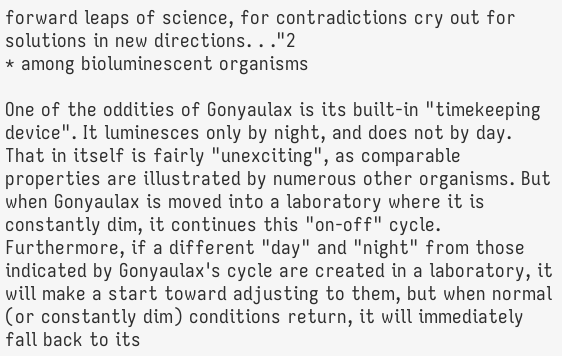forward leaps of science, for contradictions cry out for solutions in new directions. . ."2
* among bioluminescent organisms

One of the oddities of Gonyaulax is its built-in "timekeeping device". It luminesces only by night, and does not by day. That in itself is fairly "unexciting", as comparable properties are illustrated by numerous other organisms. But when Gonyaulax is moved into a laboratory where it is constantly dim, it continues this "on-off" cycle. Furthermore, if a different "day" and "night" from those indicated by Gonyaulax's cycle are created in a laboratory, it will make a start toward adjusting to them, but when normal (or constantly dim) conditions return, it will immediately fall back to its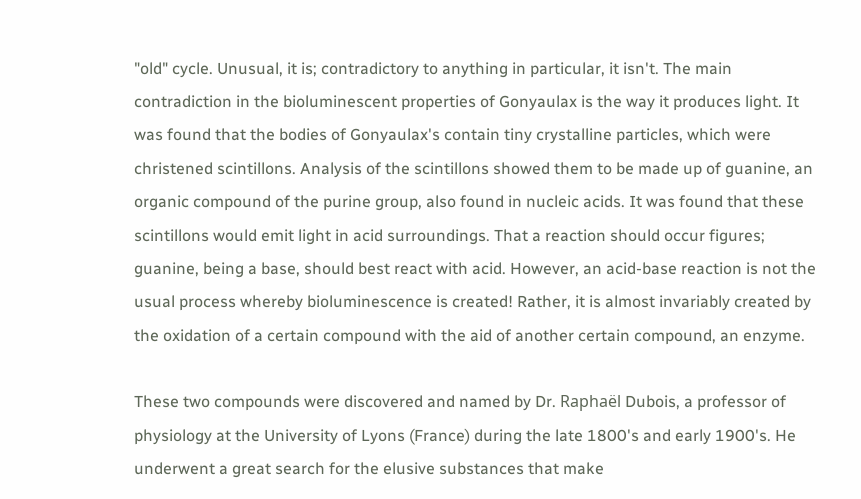"old" cycle. Unusual, it is; contradictory to anything in particular, it isn't. The main contradiction in the bioluminescent properties of Gonyaulax is the way it produces light. It was found that the bodies of Gonyaulax's contain tiny crystalline particles, which were christened scintillons. Analysis of the scintillons showed them to be made up of guanine, an organic compound of the purine group, also found in nucleic acids. It was found that these scintillons would emit light in acid surroundings. That a reaction should occur figures; guanine, being a base, should best react with acid. However, an acid-base reaction is not the usual process whereby bioluminescence is created! Rather, it is almost invariably created by the oxidation of a certain compound with the aid of another certain compound, an enzyme.

These two compounds were discovered and named by Dr. Raphaël Dubois, a professor of physiology at the University of Lyons (France) during the late 1800's and early 1900's. He underwent a great search for the elusive substances that make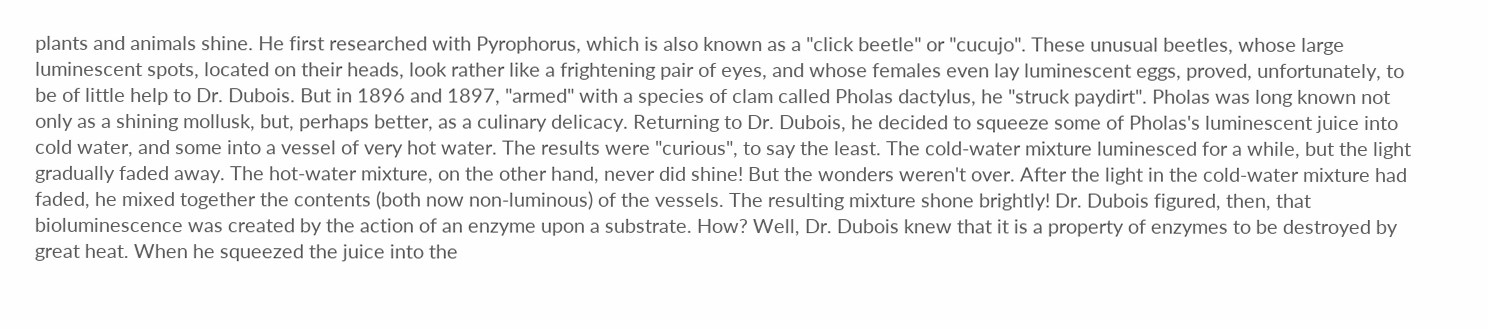plants and animals shine. He first researched with Pyrophorus, which is also known as a "click beetle" or "cucujo". These unusual beetles, whose large luminescent spots, located on their heads, look rather like a frightening pair of eyes, and whose females even lay luminescent eggs, proved, unfortunately, to be of little help to Dr. Dubois. But in 1896 and 1897, "armed" with a species of clam called Pholas dactylus, he "struck paydirt". Pholas was long known not only as a shining mollusk, but, perhaps better, as a culinary delicacy. Returning to Dr. Dubois, he decided to squeeze some of Pholas's luminescent juice into cold water, and some into a vessel of very hot water. The results were "curious", to say the least. The cold-water mixture luminesced for a while, but the light gradually faded away. The hot-water mixture, on the other hand, never did shine! But the wonders weren't over. After the light in the cold-water mixture had faded, he mixed together the contents (both now non-luminous) of the vessels. The resulting mixture shone brightly! Dr. Dubois figured, then, that bioluminescence was created by the action of an enzyme upon a substrate. How? Well, Dr. Dubois knew that it is a property of enzymes to be destroyed by great heat. When he squeezed the juice into the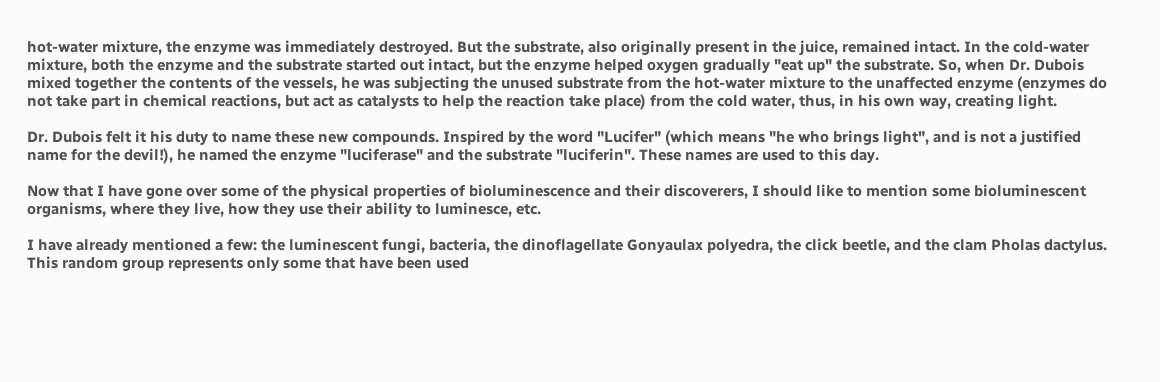hot-water mixture, the enzyme was immediately destroyed. But the substrate, also originally present in the juice, remained intact. In the cold-water mixture, both the enzyme and the substrate started out intact, but the enzyme helped oxygen gradually "eat up" the substrate. So, when Dr. Dubois mixed together the contents of the vessels, he was subjecting the unused substrate from the hot-water mixture to the unaffected enzyme (enzymes do not take part in chemical reactions, but act as catalysts to help the reaction take place) from the cold water, thus, in his own way, creating light.

Dr. Dubois felt it his duty to name these new compounds. Inspired by the word "Lucifer" (which means "he who brings light", and is not a justified name for the devil!), he named the enzyme "luciferase" and the substrate "luciferin". These names are used to this day.

Now that I have gone over some of the physical properties of bioluminescence and their discoverers, I should like to mention some bioluminescent organisms, where they live, how they use their ability to luminesce, etc.

I have already mentioned a few: the luminescent fungi, bacteria, the dinoflagellate Gonyaulax polyedra, the click beetle, and the clam Pholas dactylus. This random group represents only some that have been used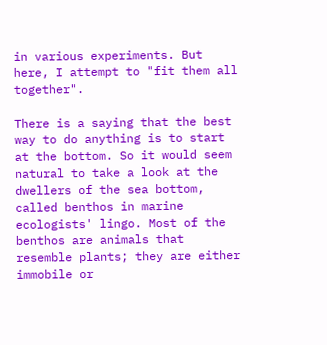in various experiments. But here, I attempt to "fit them all together".

There is a saying that the best way to do anything is to start at the bottom. So it would seem natural to take a look at the dwellers of the sea bottom, called benthos in marine ecologists' lingo. Most of the benthos are animals that resemble plants; they are either immobile or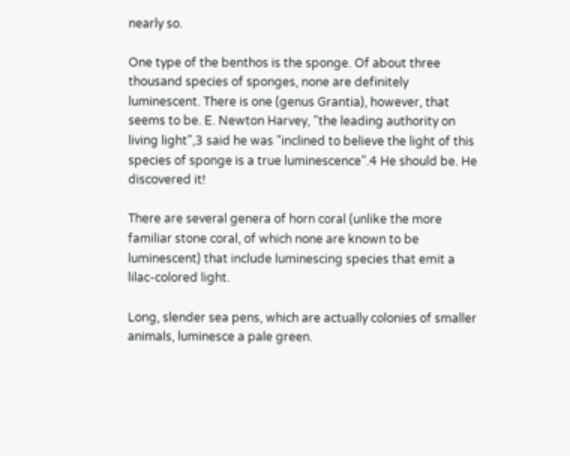nearly so.

One type of the benthos is the sponge. Of about three thousand species of sponges, none are definitely luminescent. There is one (genus Grantia), however, that seems to be. E. Newton Harvey, "the leading authority on living light",3 said he was "inclined to believe the light of this species of sponge is a true luminescence".4 He should be. He discovered it!

There are several genera of horn coral (unlike the more familiar stone coral, of which none are known to be luminescent) that include luminescing species that emit a lilac-colored light.

Long, slender sea pens, which are actually colonies of smaller animals, luminesce a pale green.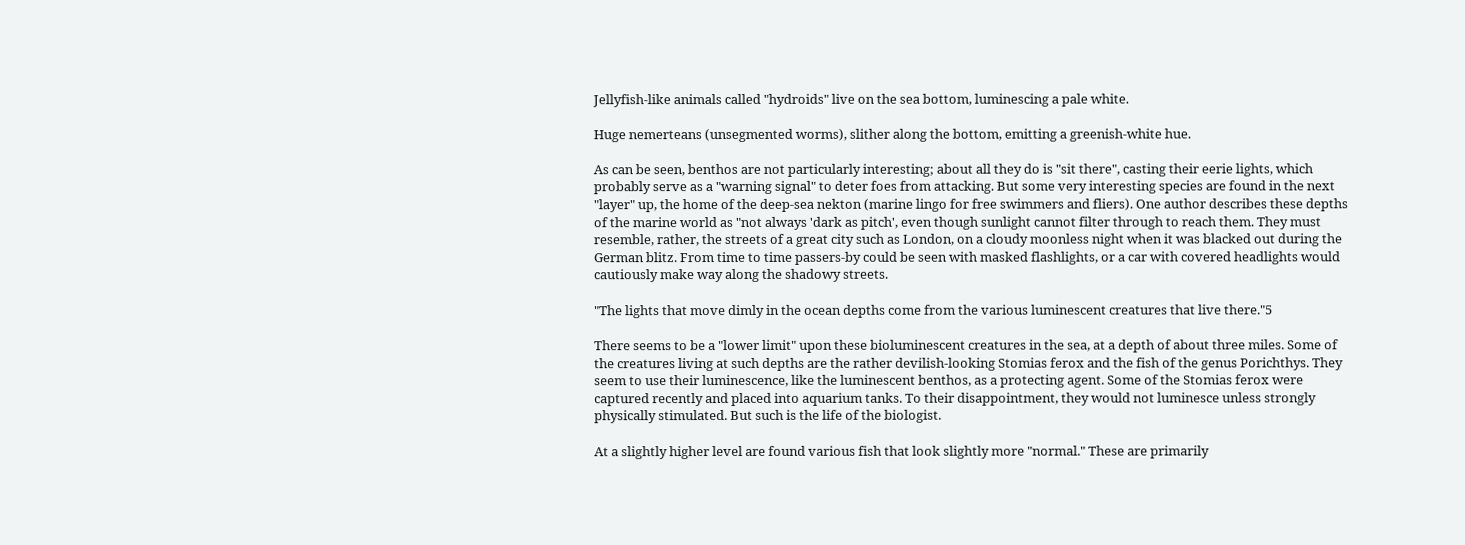Jellyfish-like animals called "hydroids" live on the sea bottom, luminescing a pale white.

Huge nemerteans (unsegmented worms), slither along the bottom, emitting a greenish-white hue.

As can be seen, benthos are not particularly interesting; about all they do is "sit there", casting their eerie lights, which probably serve as a "warning signal" to deter foes from attacking. But some very interesting species are found in the next "layer" up, the home of the deep-sea nekton (marine lingo for free swimmers and fliers). One author describes these depths of the marine world as "not always 'dark as pitch', even though sunlight cannot filter through to reach them. They must resemble, rather, the streets of a great city such as London, on a cloudy moonless night when it was blacked out during the German blitz. From time to time passers-by could be seen with masked flashlights, or a car with covered headlights would cautiously make way along the shadowy streets.

"The lights that move dimly in the ocean depths come from the various luminescent creatures that live there."5

There seems to be a "lower limit" upon these bioluminescent creatures in the sea, at a depth of about three miles. Some of the creatures living at such depths are the rather devilish-looking Stomias ferox and the fish of the genus Porichthys. They seem to use their luminescence, like the luminescent benthos, as a protecting agent. Some of the Stomias ferox were captured recently and placed into aquarium tanks. To their disappointment, they would not luminesce unless strongly physically stimulated. But such is the life of the biologist.

At a slightly higher level are found various fish that look slightly more "normal." These are primarily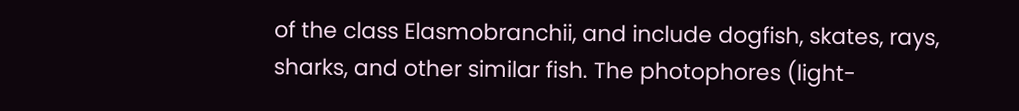of the class Elasmobranchii, and include dogfish, skates, rays, sharks, and other similar fish. The photophores (light-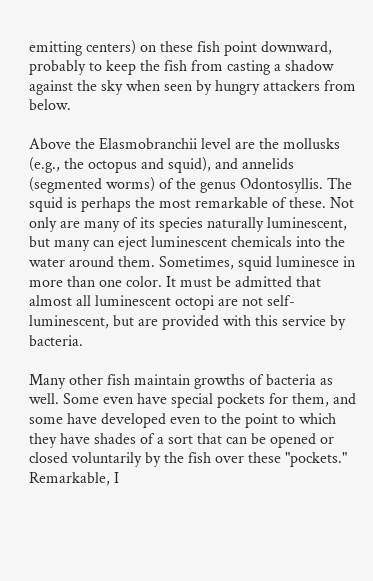emitting centers) on these fish point downward, probably to keep the fish from casting a shadow against the sky when seen by hungry attackers from below.

Above the Elasmobranchii level are the mollusks (e.g., the octopus and squid), and annelids (segmented worms) of the genus Odontosyllis. The squid is perhaps the most remarkable of these. Not only are many of its species naturally luminescent, but many can eject luminescent chemicals into the water around them. Sometimes, squid luminesce in more than one color. It must be admitted that almost all luminescent octopi are not self-luminescent, but are provided with this service by bacteria.

Many other fish maintain growths of bacteria as well. Some even have special pockets for them, and some have developed even to the point to which they have shades of a sort that can be opened or closed voluntarily by the fish over these "pockets." Remarkable, I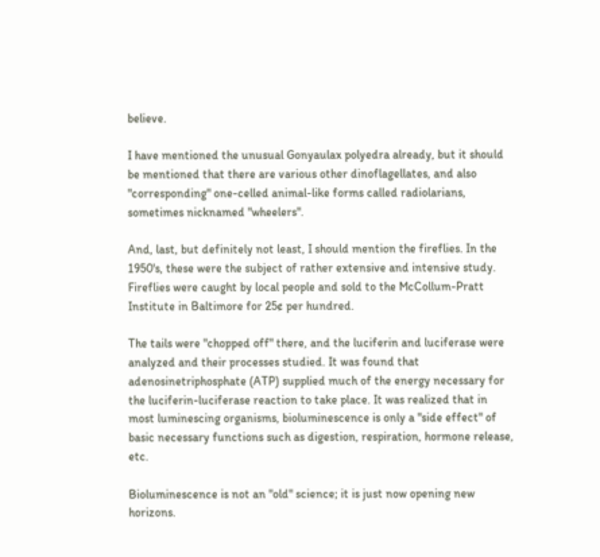believe.

I have mentioned the unusual Gonyaulax polyedra already, but it should be mentioned that there are various other dinoflagellates, and also "corresponding" one-celled animal-like forms called radiolarians, sometimes nicknamed "wheelers".

And, last, but definitely not least, I should mention the fireflies. In the 1950's, these were the subject of rather extensive and intensive study. Fireflies were caught by local people and sold to the McCollum-Pratt Institute in Baltimore for 25¢ per hundred.

The tails were "chopped off" there, and the luciferin and luciferase were analyzed and their processes studied. It was found that adenosinetriphosphate (ATP) supplied much of the energy necessary for the luciferin-luciferase reaction to take place. It was realized that in most luminescing organisms, bioluminescence is only a "side effect" of basic necessary functions such as digestion, respiration, hormone release, etc.

Bioluminescence is not an "old" science; it is just now opening new horizons.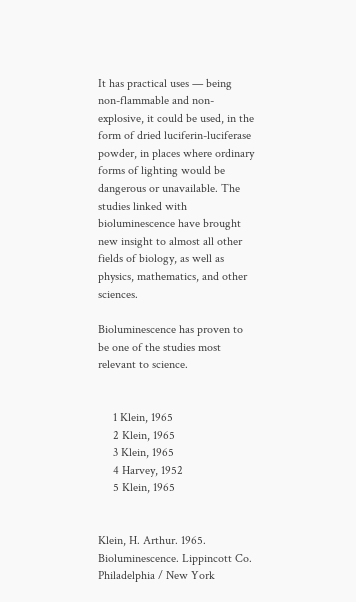It has practical uses — being non-flammable and non-explosive, it could be used, in the form of dried luciferin-luciferase powder, in places where ordinary forms of lighting would be dangerous or unavailable. The studies linked with bioluminescence have brought new insight to almost all other fields of biology, as well as physics, mathematics, and other sciences.

Bioluminescence has proven to be one of the studies most relevant to science.


     1 Klein, 1965
     2 Klein, 1965
     3 Klein, 1965
     4 Harvey, 1952
     5 Klein, 1965


Klein, H. Arthur. 1965. Bioluminescence. Lippincott Co. Philadelphia / New York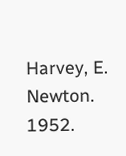Harvey, E. Newton. 1952.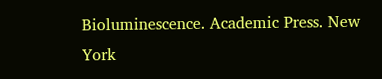Bioluminescence. Academic Press. New York